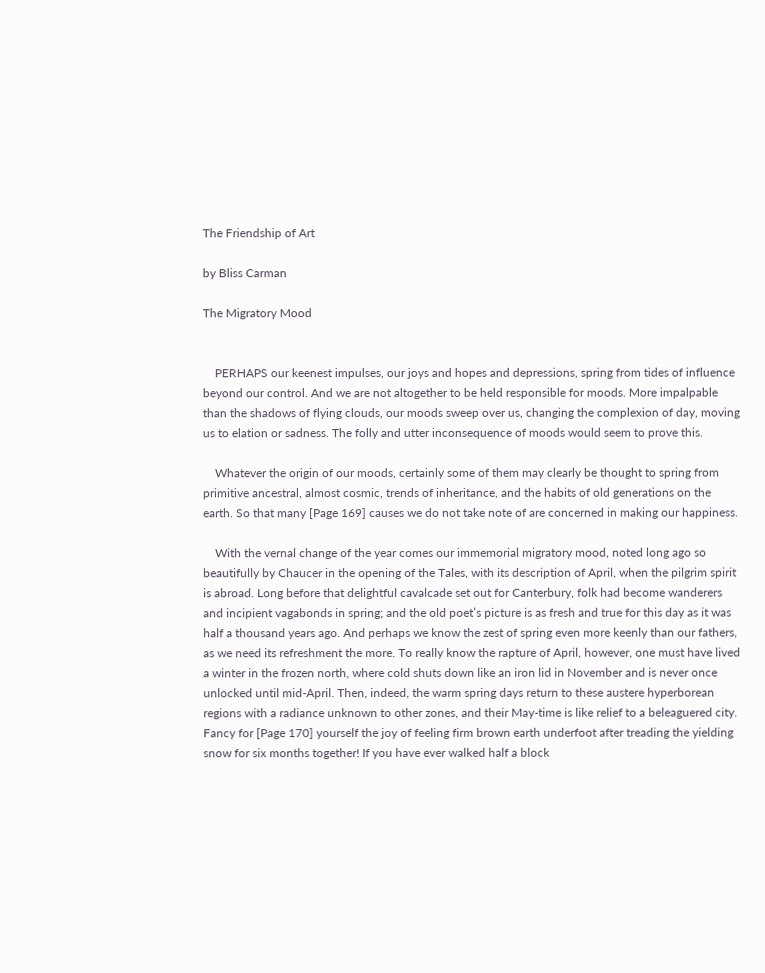The Friendship of Art

by Bliss Carman

The Migratory Mood


    PERHAPS our keenest impulses, our joys and hopes and depressions, spring from tides of influence beyond our control. And we are not altogether to be held responsible for moods. More impalpable than the shadows of flying clouds, our moods sweep over us, changing the complexion of day, moving us to elation or sadness. The folly and utter inconsequence of moods would seem to prove this.

    Whatever the origin of our moods, certainly some of them may clearly be thought to spring from primitive ancestral, almost cosmic, trends of inheritance, and the habits of old generations on the earth. So that many [Page 169] causes we do not take note of are concerned in making our happiness.

    With the vernal change of the year comes our immemorial migratory mood, noted long ago so beautifully by Chaucer in the opening of the Tales, with its description of April, when the pilgrim spirit is abroad. Long before that delightful cavalcade set out for Canterbury, folk had become wanderers and incipient vagabonds in spring; and the old poet’s picture is as fresh and true for this day as it was half a thousand years ago. And perhaps we know the zest of spring even more keenly than our fathers, as we need its refreshment the more. To really know the rapture of April, however, one must have lived a winter in the frozen north, where cold shuts down like an iron lid in November and is never once unlocked until mid-April. Then, indeed, the warm spring days return to these austere hyperborean regions with a radiance unknown to other zones, and their May-time is like relief to a beleaguered city. Fancy for [Page 170] yourself the joy of feeling firm brown earth underfoot after treading the yielding snow for six months together! If you have ever walked half a block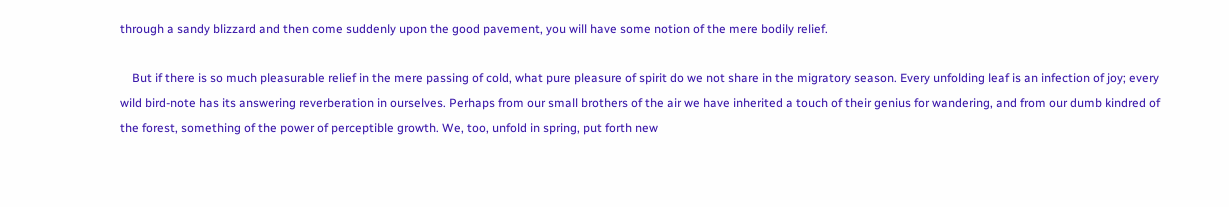through a sandy blizzard and then come suddenly upon the good pavement, you will have some notion of the mere bodily relief.

    But if there is so much pleasurable relief in the mere passing of cold, what pure pleasure of spirit do we not share in the migratory season. Every unfolding leaf is an infection of joy; every wild bird-note has its answering reverberation in ourselves. Perhaps from our small brothers of the air we have inherited a touch of their genius for wandering, and from our dumb kindred of the forest, something of the power of perceptible growth. We, too, unfold in spring, put forth new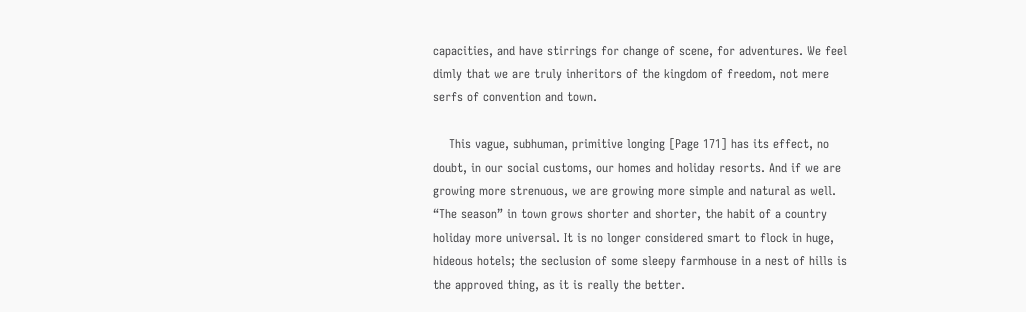capacities, and have stirrings for change of scene, for adventures. We feel dimly that we are truly inheritors of the kingdom of freedom, not mere serfs of convention and town.

    This vague, subhuman, primitive longing [Page 171] has its effect, no doubt, in our social customs, our homes and holiday resorts. And if we are growing more strenuous, we are growing more simple and natural as well. “The season” in town grows shorter and shorter, the habit of a country holiday more universal. It is no longer considered smart to flock in huge, hideous hotels; the seclusion of some sleepy farmhouse in a nest of hills is the approved thing, as it is really the better.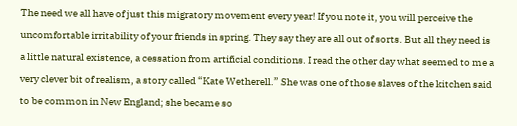The need we all have of just this migratory movement every year! If you note it, you will perceive the uncomfortable irritability of your friends in spring. They say they are all out of sorts. But all they need is a little natural existence, a cessation from artificial conditions. I read the other day what seemed to me a very clever bit of realism, a story called “Kate Wetherell.” She was one of those slaves of the kitchen said to be common in New England; she became so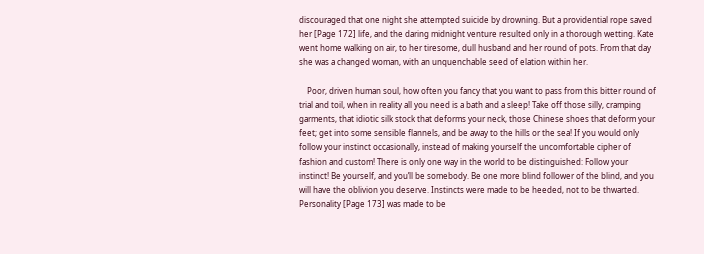discouraged that one night she attempted suicide by drowning. But a providential rope saved her [Page 172] life, and the daring midnight venture resulted only in a thorough wetting. Kate went home walking on air, to her tiresome, dull husband and her round of pots. From that day she was a changed woman, with an unquenchable seed of elation within her.

    Poor, driven human soul, how often you fancy that you want to pass from this bitter round of trial and toil, when in reality all you need is a bath and a sleep! Take off those silly, cramping garments, that idiotic silk stock that deforms your neck, those Chinese shoes that deform your feet; get into some sensible flannels, and be away to the hills or the sea! If you would only follow your instinct occasionally, instead of making yourself the uncomfortable cipher of fashion and custom! There is only one way in the world to be distinguished: Follow your instinct! Be yourself, and you’ll be somebody. Be one more blind follower of the blind, and you will have the oblivion you deserve. Instincts were made to be heeded, not to be thwarted. Personality [Page 173] was made to be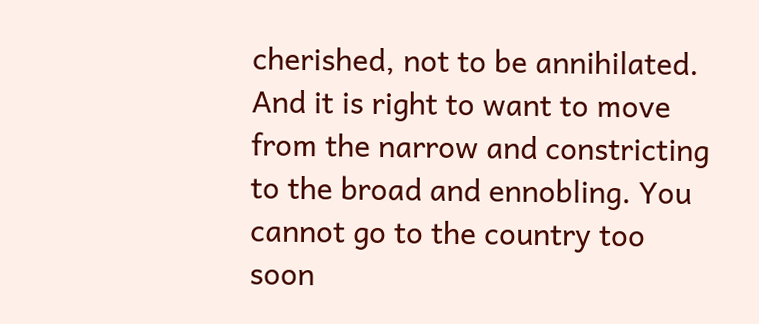cherished, not to be annihilated. And it is right to want to move from the narrow and constricting to the broad and ennobling. You cannot go to the country too soon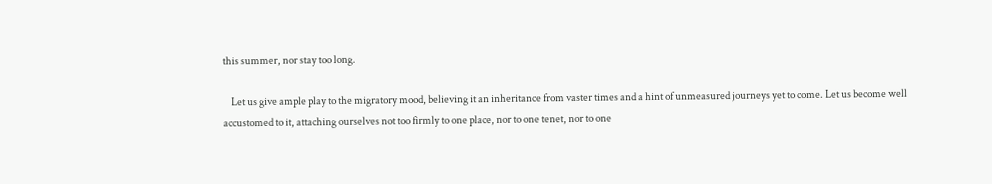this summer, nor stay too long.

    Let us give ample play to the migratory mood, believing it an inheritance from vaster times and a hint of unmeasured journeys yet to come. Let us become well accustomed to it, attaching ourselves not too firmly to one place, nor to one tenet, nor to one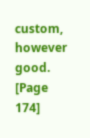custom, however good. [Page 174]